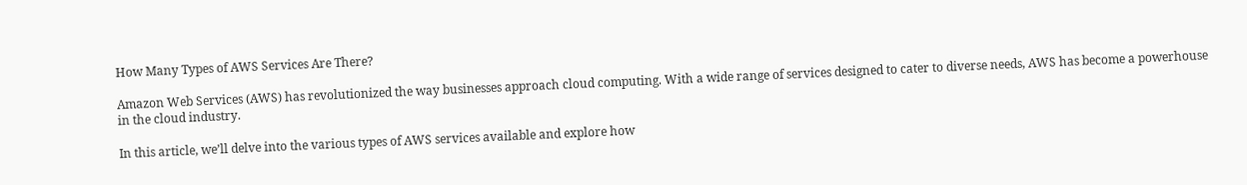How Many Types of AWS Services Are There?

Amazon Web Services (AWS) has revolutionized the way businesses approach cloud computing. With a wide range of services designed to cater to diverse needs, AWS has become a powerhouse in the cloud industry.

In this article, we’ll delve into the various types of AWS services available and explore how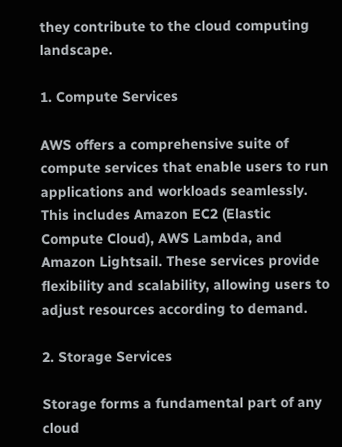they contribute to the cloud computing landscape.

1. Compute Services

AWS offers a comprehensive suite of compute services that enable users to run applications and workloads seamlessly. This includes Amazon EC2 (Elastic Compute Cloud), AWS Lambda, and Amazon Lightsail. These services provide flexibility and scalability, allowing users to adjust resources according to demand.

2. Storage Services

Storage forms a fundamental part of any cloud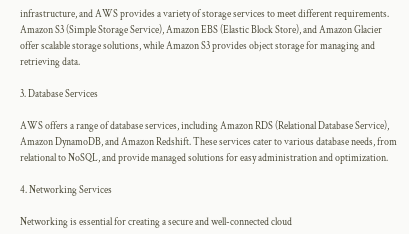infrastructure, and AWS provides a variety of storage services to meet different requirements. Amazon S3 (Simple Storage Service), Amazon EBS (Elastic Block Store), and Amazon Glacier offer scalable storage solutions, while Amazon S3 provides object storage for managing and retrieving data.

3. Database Services

AWS offers a range of database services, including Amazon RDS (Relational Database Service), Amazon DynamoDB, and Amazon Redshift. These services cater to various database needs, from relational to NoSQL, and provide managed solutions for easy administration and optimization.

4. Networking Services

Networking is essential for creating a secure and well-connected cloud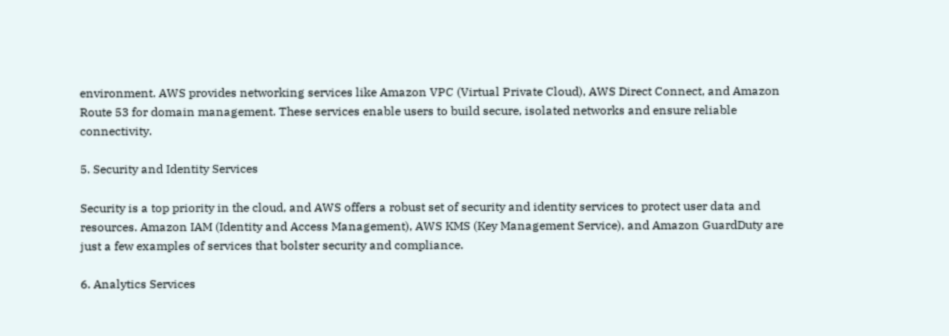environment. AWS provides networking services like Amazon VPC (Virtual Private Cloud), AWS Direct Connect, and Amazon Route 53 for domain management. These services enable users to build secure, isolated networks and ensure reliable connectivity.

5. Security and Identity Services

Security is a top priority in the cloud, and AWS offers a robust set of security and identity services to protect user data and resources. Amazon IAM (Identity and Access Management), AWS KMS (Key Management Service), and Amazon GuardDuty are just a few examples of services that bolster security and compliance.

6. Analytics Services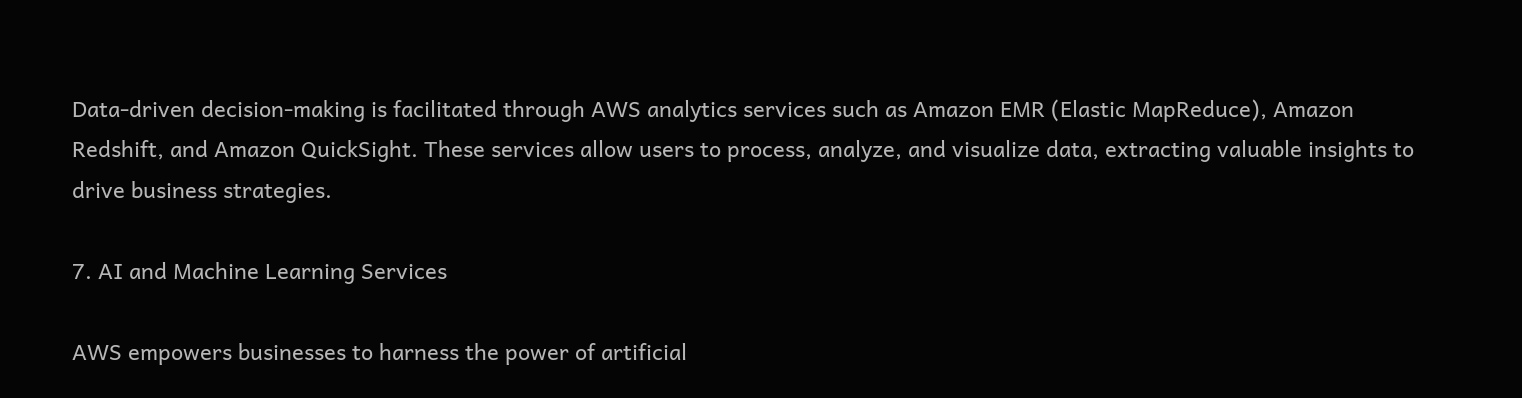Data-driven decision-making is facilitated through AWS analytics services such as Amazon EMR (Elastic MapReduce), Amazon Redshift, and Amazon QuickSight. These services allow users to process, analyze, and visualize data, extracting valuable insights to drive business strategies.

7. AI and Machine Learning Services

AWS empowers businesses to harness the power of artificial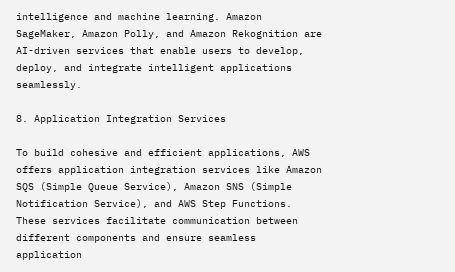intelligence and machine learning. Amazon SageMaker, Amazon Polly, and Amazon Rekognition are AI-driven services that enable users to develop, deploy, and integrate intelligent applications seamlessly.

8. Application Integration Services

To build cohesive and efficient applications, AWS offers application integration services like Amazon SQS (Simple Queue Service), Amazon SNS (Simple Notification Service), and AWS Step Functions. These services facilitate communication between different components and ensure seamless application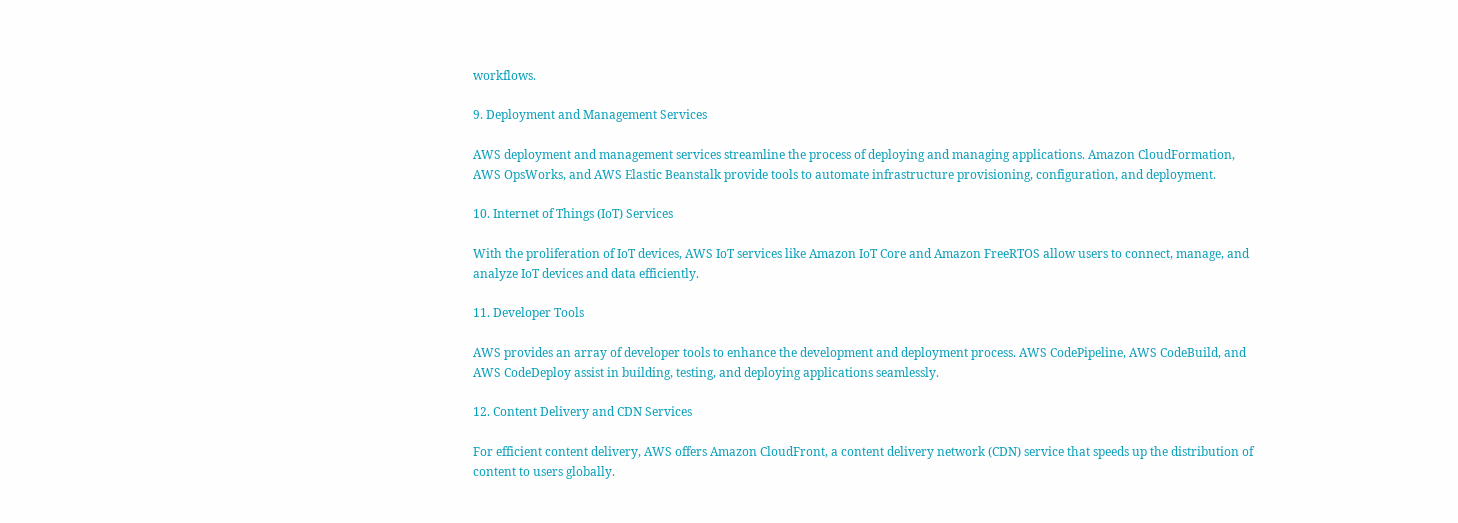workflows.

9. Deployment and Management Services

AWS deployment and management services streamline the process of deploying and managing applications. Amazon CloudFormation, AWS OpsWorks, and AWS Elastic Beanstalk provide tools to automate infrastructure provisioning, configuration, and deployment.

10. Internet of Things (IoT) Services

With the proliferation of IoT devices, AWS IoT services like Amazon IoT Core and Amazon FreeRTOS allow users to connect, manage, and analyze IoT devices and data efficiently.

11. Developer Tools

AWS provides an array of developer tools to enhance the development and deployment process. AWS CodePipeline, AWS CodeBuild, and AWS CodeDeploy assist in building, testing, and deploying applications seamlessly.

12. Content Delivery and CDN Services

For efficient content delivery, AWS offers Amazon CloudFront, a content delivery network (CDN) service that speeds up the distribution of content to users globally.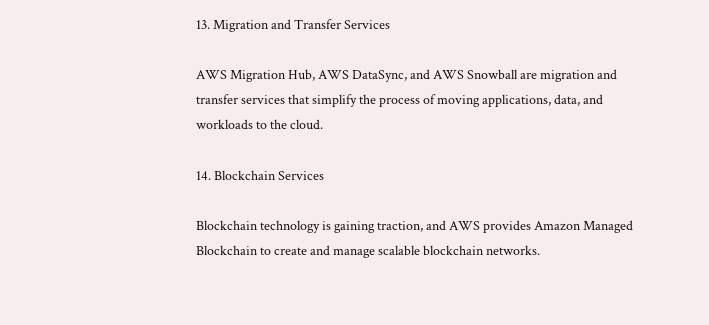13. Migration and Transfer Services

AWS Migration Hub, AWS DataSync, and AWS Snowball are migration and transfer services that simplify the process of moving applications, data, and workloads to the cloud.

14. Blockchain Services

Blockchain technology is gaining traction, and AWS provides Amazon Managed Blockchain to create and manage scalable blockchain networks.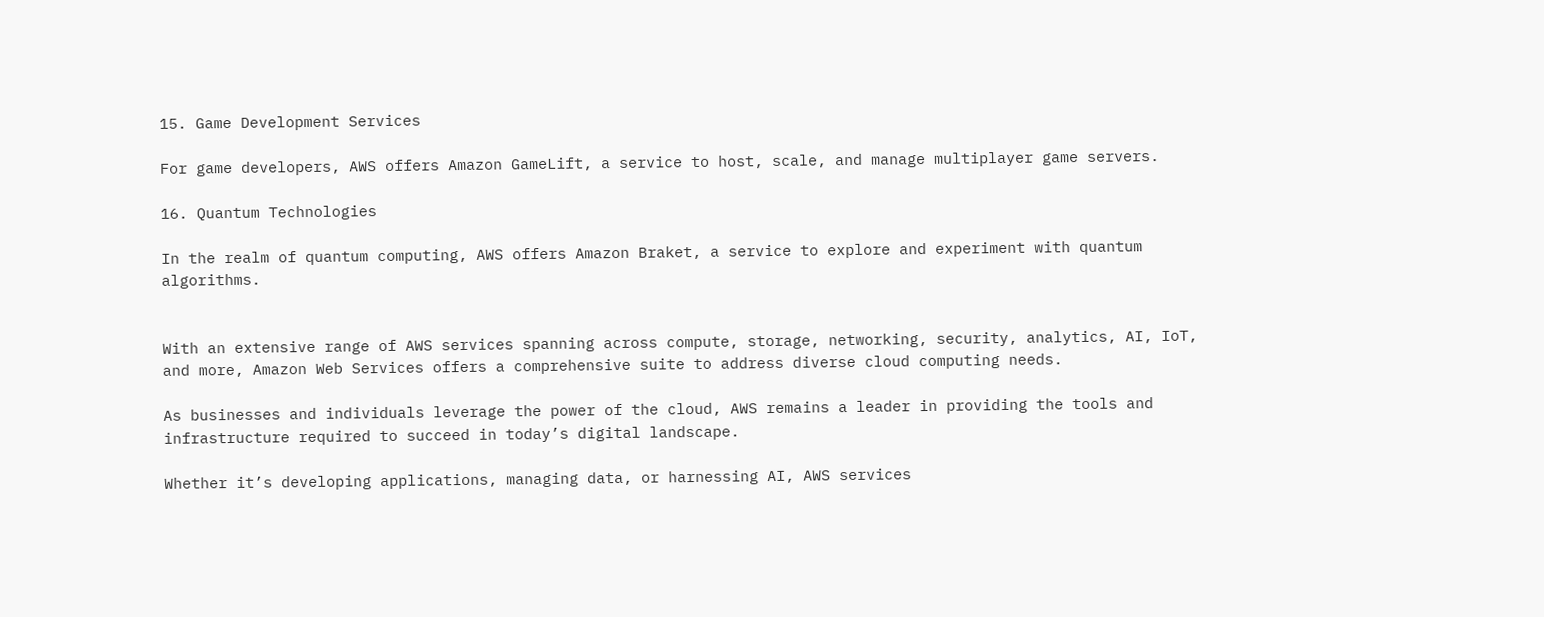15. Game Development Services

For game developers, AWS offers Amazon GameLift, a service to host, scale, and manage multiplayer game servers.

16. Quantum Technologies

In the realm of quantum computing, AWS offers Amazon Braket, a service to explore and experiment with quantum algorithms.


With an extensive range of AWS services spanning across compute, storage, networking, security, analytics, AI, IoT, and more, Amazon Web Services offers a comprehensive suite to address diverse cloud computing needs.

As businesses and individuals leverage the power of the cloud, AWS remains a leader in providing the tools and infrastructure required to succeed in today’s digital landscape.

Whether it’s developing applications, managing data, or harnessing AI, AWS services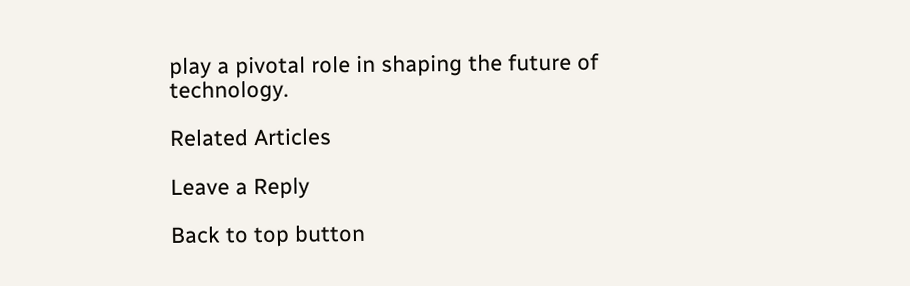play a pivotal role in shaping the future of technology.

Related Articles

Leave a Reply

Back to top button